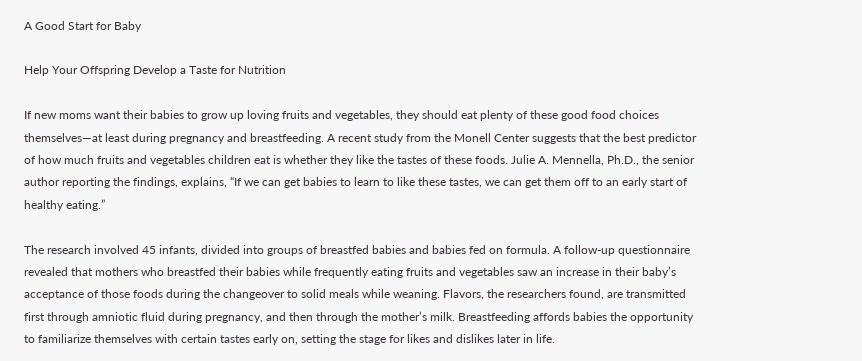A Good Start for Baby

Help Your Offspring Develop a Taste for Nutrition

If new moms want their babies to grow up loving fruits and vegetables, they should eat plenty of these good food choices themselves—at least during pregnancy and breastfeeding. A recent study from the Monell Center suggests that the best predictor of how much fruits and vegetables children eat is whether they like the tastes of these foods. Julie A. Mennella, Ph.D., the senior author reporting the findings, explains, “If we can get babies to learn to like these tastes, we can get them off to an early start of healthy eating.”

The research involved 45 infants, divided into groups of breastfed babies and babies fed on formula. A follow-up questionnaire revealed that mothers who breastfed their babies while frequently eating fruits and vegetables saw an increase in their baby’s acceptance of those foods during the changeover to solid meals while weaning. Flavors, the researchers found, are transmitted first through amniotic fluid during pregnancy, and then through the mother’s milk. Breastfeeding affords babies the opportunity to familiarize themselves with certain tastes early on, setting the stage for likes and dislikes later in life.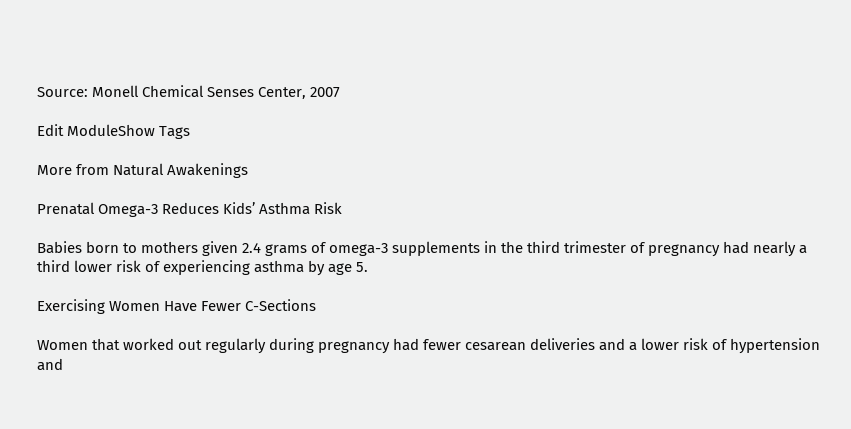Source: Monell Chemical Senses Center, 2007

Edit ModuleShow Tags

More from Natural Awakenings

Prenatal Omega-3 Reduces Kids’ Asthma Risk

Babies born to mothers given 2.4 grams of omega-3 supplements in the third trimester of pregnancy had nearly a third lower risk of experiencing asthma by age 5.

Exercising Women Have Fewer C-Sections

Women that worked out regularly during pregnancy had fewer cesarean deliveries and a lower risk of hypertension and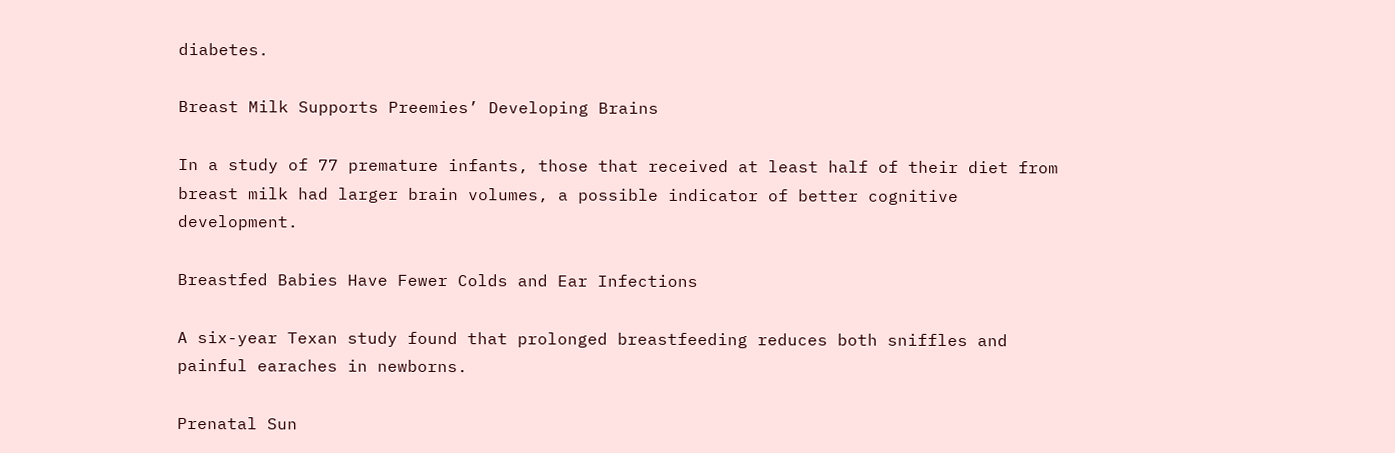diabetes.

Breast Milk Supports Preemies’ Developing Brains

In a study of 77 premature infants, those that received at least half of their diet from breast milk had larger brain volumes, a possible indicator of better cognitive development.

Breastfed Babies Have Fewer Colds and Ear Infections

A six-year Texan study found that prolonged breastfeeding reduces both sniffles and painful earaches in newborns.

Prenatal Sun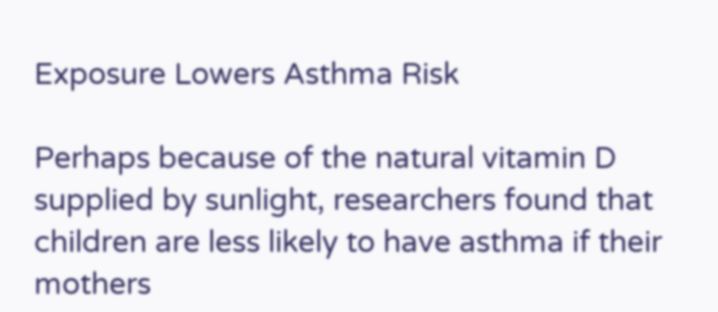Exposure Lowers Asthma Risk

Perhaps because of the natural vitamin D supplied by sunlight, researchers found that children are less likely to have asthma if their mothers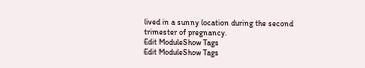lived in a sunny location during the second trimester of pregnancy.
Edit ModuleShow Tags
Edit ModuleShow Tags